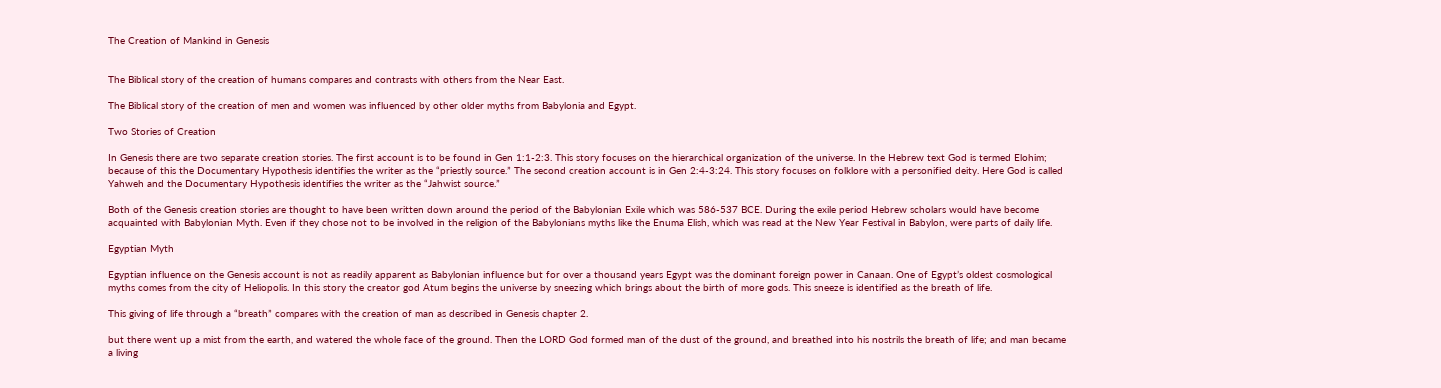The Creation of Mankind in Genesis


The Biblical story of the creation of humans compares and contrasts with others from the Near East.

The Biblical story of the creation of men and women was influenced by other older myths from Babylonia and Egypt.

Two Stories of Creation

In Genesis there are two separate creation stories. The first account is to be found in Gen 1:1-2:3. This story focuses on the hierarchical organization of the universe. In the Hebrew text God is termed Elohim; because of this the Documentary Hypothesis identifies the writer as the “priestly source.” The second creation account is in Gen 2:4-3:24. This story focuses on folklore with a personified deity. Here God is called Yahweh and the Documentary Hypothesis identifies the writer as the “Jahwist source.”

Both of the Genesis creation stories are thought to have been written down around the period of the Babylonian Exile which was 586-537 BCE. During the exile period Hebrew scholars would have become acquainted with Babylonian Myth. Even if they chose not to be involved in the religion of the Babylonians myths like the Enuma Elish, which was read at the New Year Festival in Babylon, were parts of daily life.

Egyptian Myth

Egyptian influence on the Genesis account is not as readily apparent as Babylonian influence but for over a thousand years Egypt was the dominant foreign power in Canaan. One of Egypt’s oldest cosmological myths comes from the city of Heliopolis. In this story the creator god Atum begins the universe by sneezing which brings about the birth of more gods. This sneeze is identified as the breath of life.

This giving of life through a “breath” compares with the creation of man as described in Genesis chapter 2.

but there went up a mist from the earth, and watered the whole face of the ground. Then the LORD God formed man of the dust of the ground, and breathed into his nostrils the breath of life; and man became a living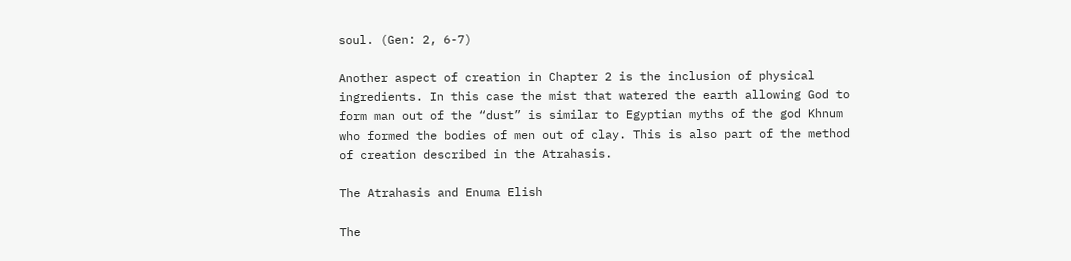soul. (Gen: 2, 6-7)

Another aspect of creation in Chapter 2 is the inclusion of physical ingredients. In this case the mist that watered the earth allowing God to form man out of the “dust” is similar to Egyptian myths of the god Khnum who formed the bodies of men out of clay. This is also part of the method of creation described in the Atrahasis.

The Atrahasis and Enuma Elish

The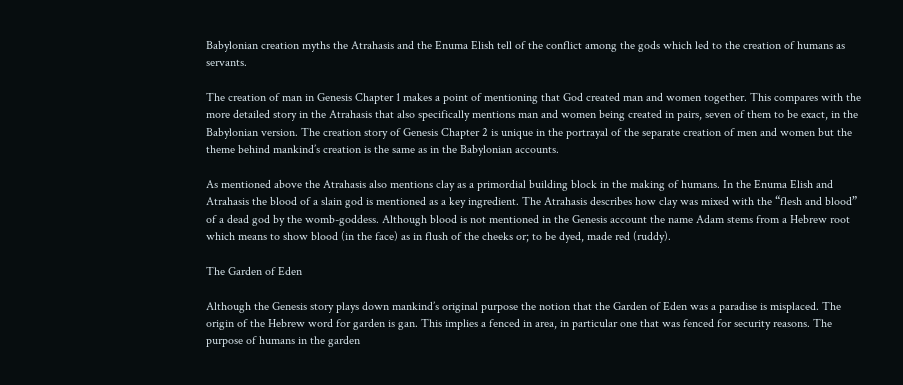Babylonian creation myths the Atrahasis and the Enuma Elish tell of the conflict among the gods which led to the creation of humans as servants.

The creation of man in Genesis Chapter 1 makes a point of mentioning that God created man and women together. This compares with the more detailed story in the Atrahasis that also specifically mentions man and women being created in pairs, seven of them to be exact, in the Babylonian version. The creation story of Genesis Chapter 2 is unique in the portrayal of the separate creation of men and women but the theme behind mankind’s creation is the same as in the Babylonian accounts.

As mentioned above the Atrahasis also mentions clay as a primordial building block in the making of humans. In the Enuma Elish and Atrahasis the blood of a slain god is mentioned as a key ingredient. The Atrahasis describes how clay was mixed with the “flesh and blood” of a dead god by the womb-goddess. Although blood is not mentioned in the Genesis account the name Adam stems from a Hebrew root which means to show blood (in the face) as in flush of the cheeks or; to be dyed, made red (ruddy).

The Garden of Eden

Although the Genesis story plays down mankind’s original purpose the notion that the Garden of Eden was a paradise is misplaced. The origin of the Hebrew word for garden is gan. This implies a fenced in area, in particular one that was fenced for security reasons. The purpose of humans in the garden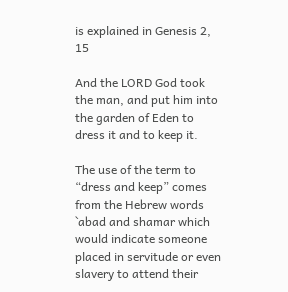is explained in Genesis 2, 15

And the LORD God took the man, and put him into the garden of Eden to dress it and to keep it.

The use of the term to “dress and keep” comes from the Hebrew words `abad and shamar which would indicate someone placed in servitude or even slavery to attend their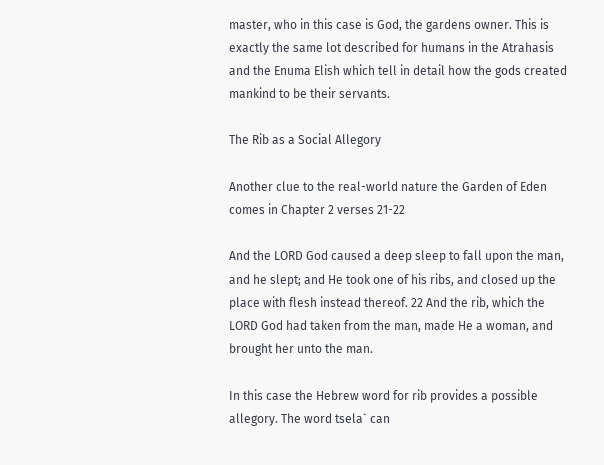master, who in this case is God, the gardens owner. This is exactly the same lot described for humans in the Atrahasis and the Enuma Elish which tell in detail how the gods created mankind to be their servants.

The Rib as a Social Allegory

Another clue to the real-world nature the Garden of Eden comes in Chapter 2 verses 21-22

And the LORD God caused a deep sleep to fall upon the man, and he slept; and He took one of his ribs, and closed up the place with flesh instead thereof. 22 And the rib, which the LORD God had taken from the man, made He a woman, and brought her unto the man.

In this case the Hebrew word for rib provides a possible allegory. The word tsela` can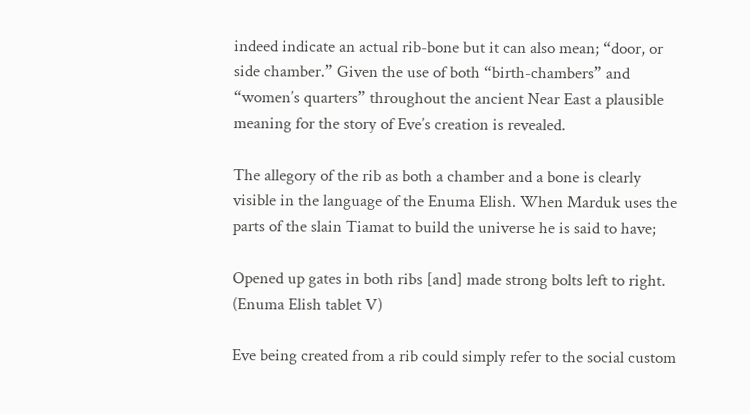indeed indicate an actual rib-bone but it can also mean; “door, or side chamber.” Given the use of both “birth-chambers” and “women’s quarters” throughout the ancient Near East a plausible meaning for the story of Eve’s creation is revealed.

The allegory of the rib as both a chamber and a bone is clearly visible in the language of the Enuma Elish. When Marduk uses the parts of the slain Tiamat to build the universe he is said to have;

Opened up gates in both ribs [and] made strong bolts left to right. (Enuma Elish tablet V)

Eve being created from a rib could simply refer to the social custom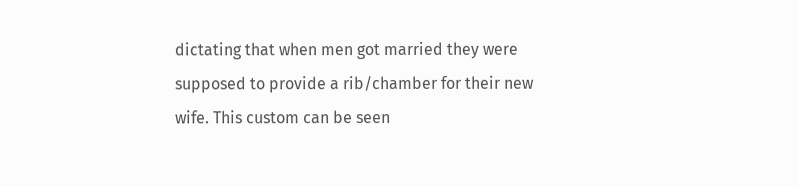dictating that when men got married they were supposed to provide a rib/chamber for their new wife. This custom can be seen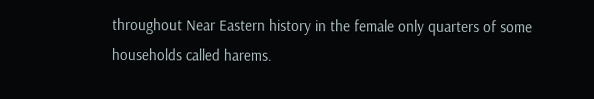throughout Near Eastern history in the female only quarters of some households called harems.